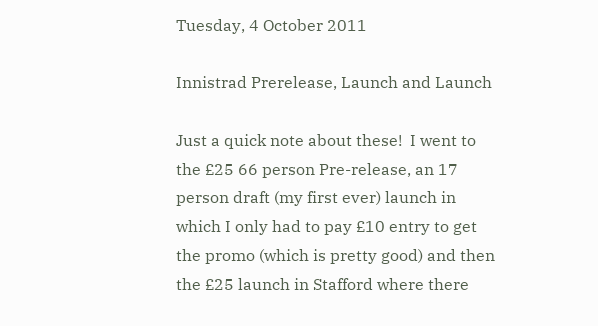Tuesday, 4 October 2011

Innistrad Prerelease, Launch and Launch

Just a quick note about these!  I went to the £25 66 person Pre-release, an 17 person draft (my first ever) launch in which I only had to pay £10 entry to get the promo (which is pretty good) and then the £25 launch in Stafford where there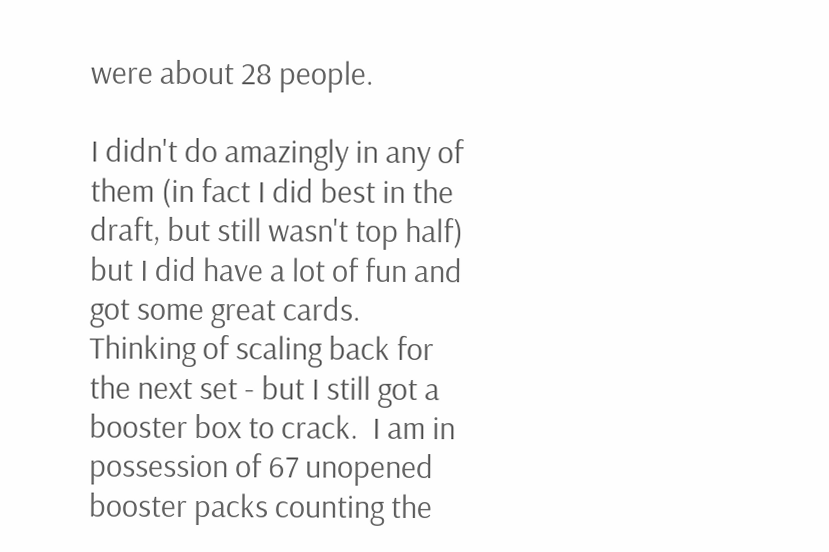were about 28 people.

I didn't do amazingly in any of them (in fact I did best in the draft, but still wasn't top half) but I did have a lot of fun and got some great cards.  Thinking of scaling back for the next set - but I still got a booster box to crack.  I am in possession of 67 unopened booster packs counting the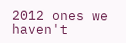2012 ones we haven't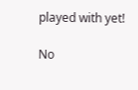played with yet!

No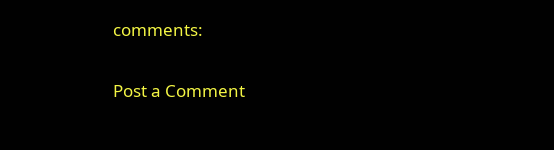comments:

Post a Comment